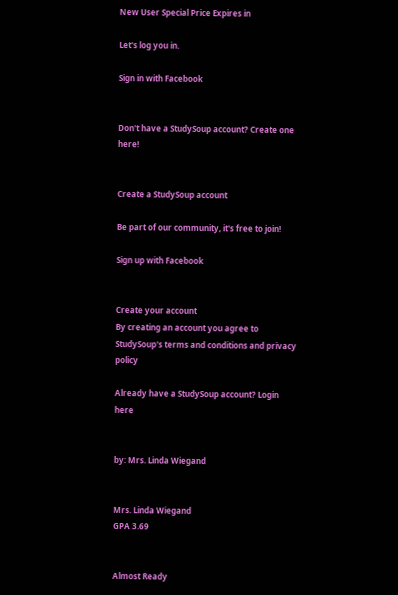New User Special Price Expires in

Let's log you in.

Sign in with Facebook


Don't have a StudySoup account? Create one here!


Create a StudySoup account

Be part of our community, it's free to join!

Sign up with Facebook


Create your account
By creating an account you agree to StudySoup's terms and conditions and privacy policy

Already have a StudySoup account? Login here


by: Mrs. Linda Wiegand


Mrs. Linda Wiegand
GPA 3.69


Almost Ready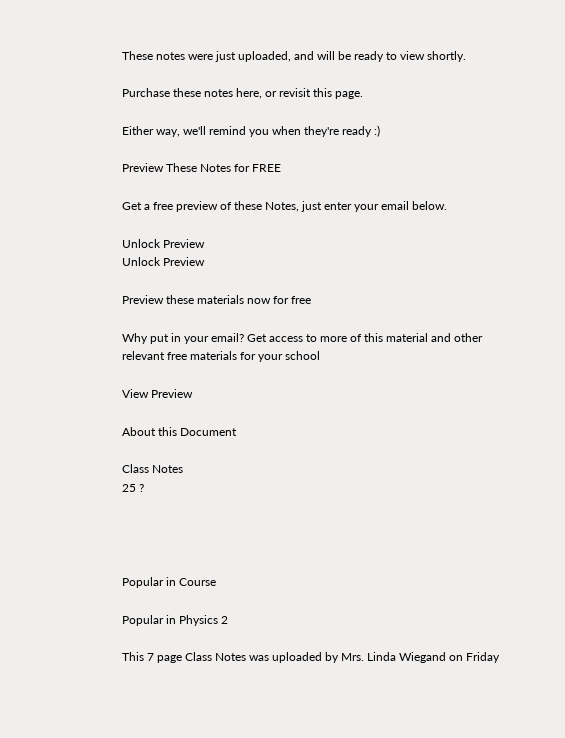These notes were just uploaded, and will be ready to view shortly.

Purchase these notes here, or revisit this page.

Either way, we'll remind you when they're ready :)

Preview These Notes for FREE

Get a free preview of these Notes, just enter your email below.

Unlock Preview
Unlock Preview

Preview these materials now for free

Why put in your email? Get access to more of this material and other relevant free materials for your school

View Preview

About this Document

Class Notes
25 ?




Popular in Course

Popular in Physics 2

This 7 page Class Notes was uploaded by Mrs. Linda Wiegand on Friday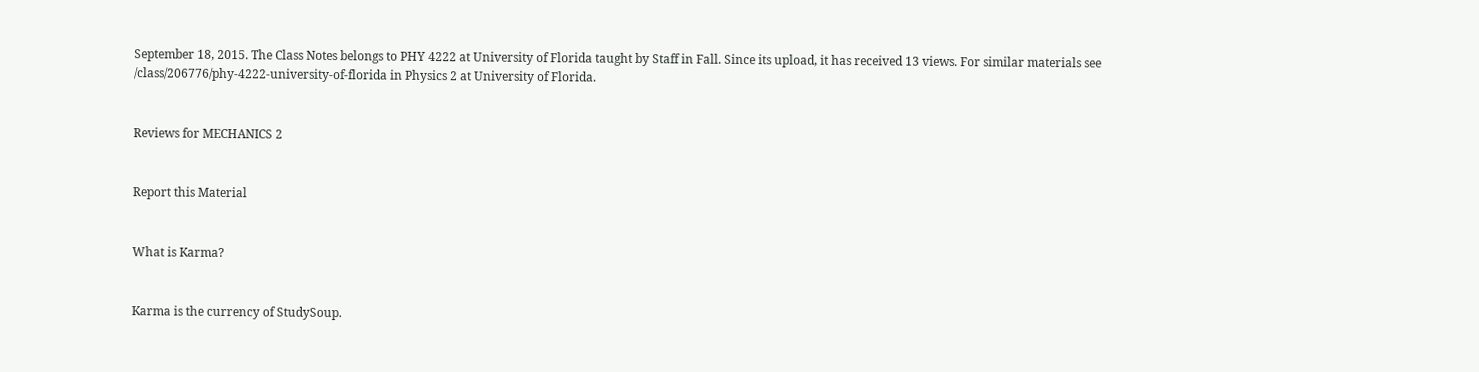September 18, 2015. The Class Notes belongs to PHY 4222 at University of Florida taught by Staff in Fall. Since its upload, it has received 13 views. For similar materials see /class/206776/phy-4222-university-of-florida in Physics 2 at University of Florida.


Reviews for MECHANICS 2


Report this Material


What is Karma?


Karma is the currency of StudySoup.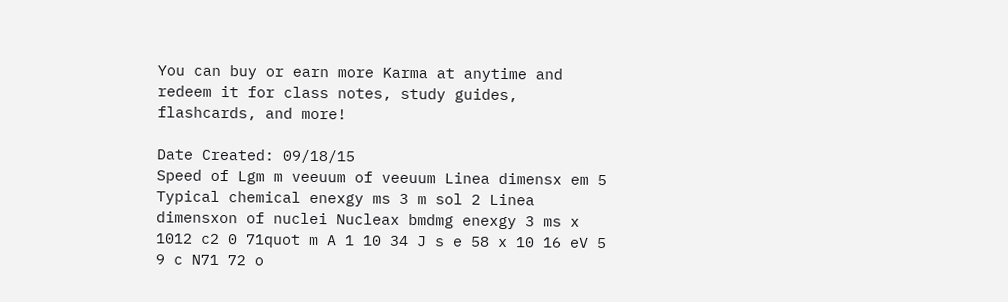You can buy or earn more Karma at anytime and redeem it for class notes, study guides, flashcards, and more!

Date Created: 09/18/15
Speed of Lgm m veeuum of veeuum Linea dimensx em 5 Typical chemical enexgy ms 3 m sol 2 Linea dimensxon of nuclei Nucleax bmdmg enexgy 3 ms x 1012 c2 0 71quot m A 1 10 34 J s e 58 x 10 16 eV 5 9 c N71 72 o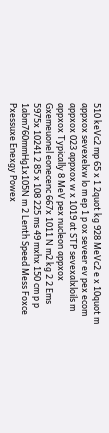510 keVc2 mp 65 x 1 2quot kg 928 MeVc2 e x 10quot m appxox sevexelxw lo m ep 1 p ox seveer ev pex ecom appxox 023 appxox w x 1019 at STP sevexalxloils m appxox Typically 8 MeV pex nucleon appxox Gxemeuonel eonecenc 667x 1011 N m2 kg 2 2 Ems 5975x 10241 2 85 x 108 225 ms 49 mxhx 150 cm p p 1abm760mmHg1x105N m 2 Lenth Speed Mess Foxce Pxessuxe Enexgy Powex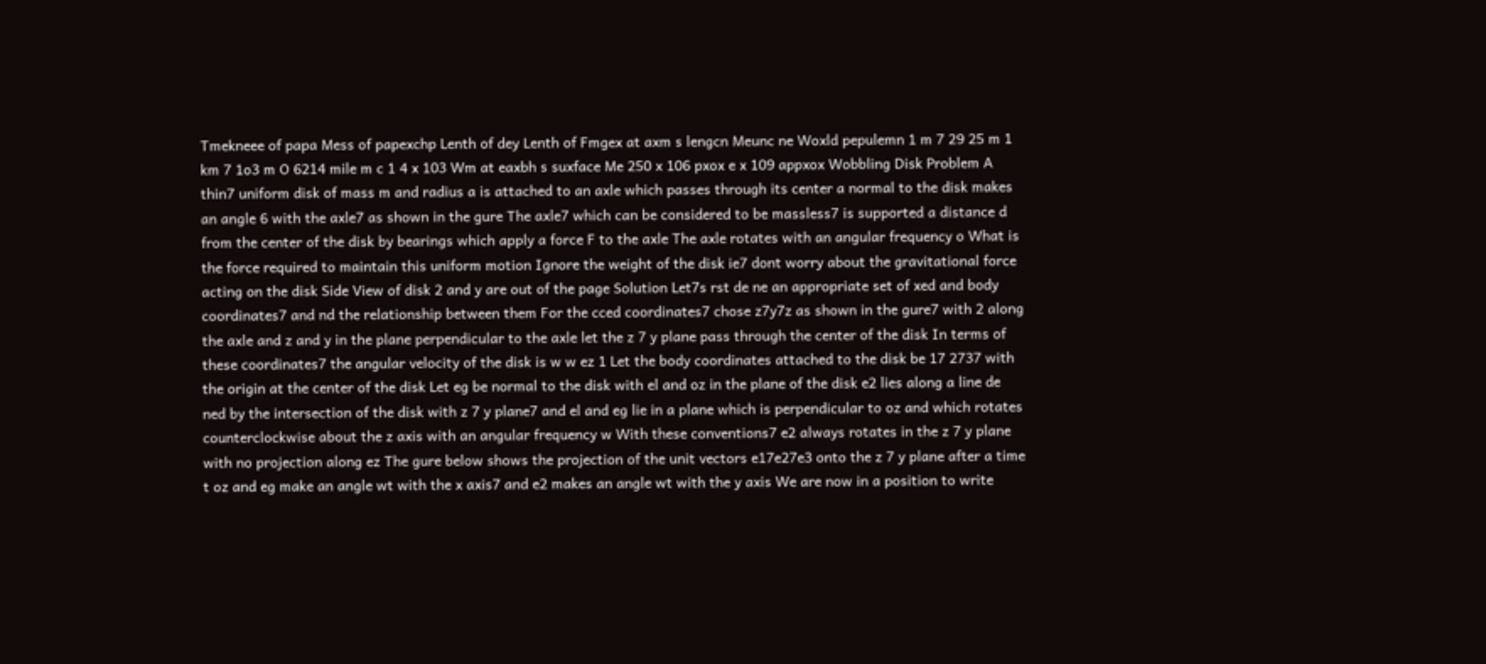Tmekneee of papa Mess of papexchp Lenth of dey Lenth of Fmgex at axm s lengcn Meunc ne Woxld pepulemn 1 m 7 29 25 m 1 km 7 1o3 m O 6214 mile m c 1 4 x 103 Wm at eaxbh s suxface Me 250 x 106 pxox e x 109 appxox Wobbling Disk Problem A thin7 uniform disk of mass m and radius a is attached to an axle which passes through its center a normal to the disk makes an angle 6 with the axle7 as shown in the gure The axle7 which can be considered to be massless7 is supported a distance d from the center of the disk by bearings which apply a force F to the axle The axle rotates with an angular frequency o What is the force required to maintain this uniform motion Ignore the weight of the disk ie7 dont worry about the gravitational force acting on the disk Side View of disk 2 and y are out of the page Solution Let7s rst de ne an appropriate set of xed and body coordinates7 and nd the relationship between them For the cced coordinates7 chose z7y7z as shown in the gure7 with 2 along the axle and z and y in the plane perpendicular to the axle let the z 7 y plane pass through the center of the disk In terms of these coordinates7 the angular velocity of the disk is w w ez 1 Let the body coordinates attached to the disk be 17 2737 with the origin at the center of the disk Let eg be normal to the disk with el and oz in the plane of the disk e2 lies along a line de ned by the intersection of the disk with z 7 y plane7 and el and eg lie in a plane which is perpendicular to oz and which rotates counterclockwise about the z axis with an angular frequency w With these conventions7 e2 always rotates in the z 7 y plane with no projection along ez The gure below shows the projection of the unit vectors e17e27e3 onto the z 7 y plane after a time t oz and eg make an angle wt with the x axis7 and e2 makes an angle wt with the y axis We are now in a position to write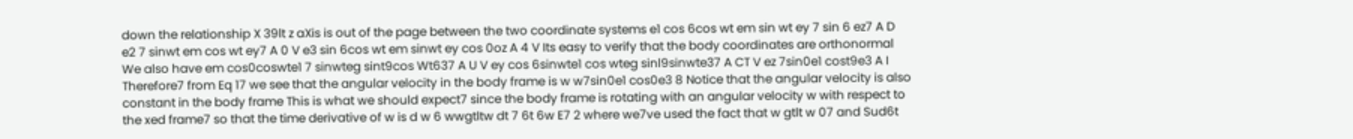down the relationship X 39lt z aXis is out of the page between the two coordinate systems e1 cos 6cos wt em sin wt ey 7 sin 6 ez7 A D e2 7 sinwt em cos wt ey7 A 0 V e3 sin 6cos wt em sinwt ey cos 0oz A 4 V Its easy to verify that the body coordinates are orthonormal We also have em cos0coswte1 7 sinwteg sint9cos Wt637 A U V ey cos 6sinwte1 cos wteg sinl9sinwte37 A CT V ez 7sin0e1 cost9e3 A I Therefore7 from Eq 17 we see that the angular velocity in the body frame is w w7sin0e1 cos0e3 8 Notice that the angular velocity is also constant in the body frame This is what we should expect7 since the body frame is rotating with an angular velocity w with respect to the xed frame7 so that the time derivative of w is d w 6 wwgtltw dt 7 6t 6w E7 2 where we7ve used the fact that w gtlt w 07 and Sud6t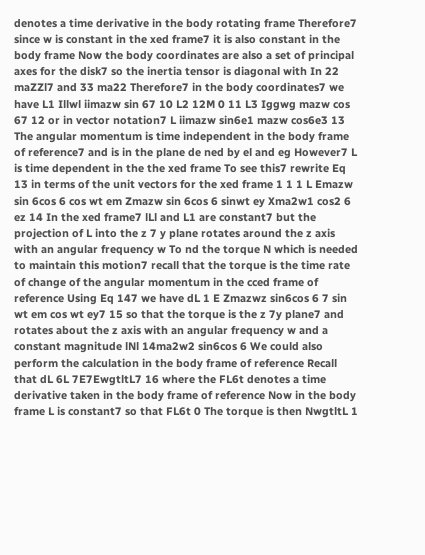denotes a time derivative in the body rotating frame Therefore7 since w is constant in the xed frame7 it is also constant in the body frame Now the body coordinates are also a set of principal axes for the disk7 so the inertia tensor is diagonal with In 22 maZZl7 and 33 ma22 Therefore7 in the body coordinates7 we have L1 Illwl iimazw sin 67 10 L2 12M 0 11 L3 Iggwg mazw cos 67 12 or in vector notation7 L iimazw sin6e1 mazw cos6e3 13 The angular momentum is time independent in the body frame of reference7 and is in the plane de ned by el and eg However7 L is time dependent in the the xed frame To see this7 rewrite Eq 13 in terms of the unit vectors for the xed frame 1 1 1 L Emazw sin 6cos 6 cos wt em Zmazw sin 6cos 6 sinwt ey Xma2w1 cos2 6 ez 14 In the xed frame7 lLl and L1 are constant7 but the projection of L into the z 7 y plane rotates around the z axis with an angular frequency w To nd the torque N which is needed to maintain this motion7 recall that the torque is the time rate of change of the angular momentum in the cced frame of reference Using Eq 147 we have dL 1 E Zmazwz sin6cos 6 7 sin wt em cos wt ey7 15 so that the torque is the z 7y plane7 and rotates about the z axis with an angular frequency w and a constant magnitude lNl 14ma2w2 sin6cos 6 We could also perform the calculation in the body frame of reference Recall that dL 6L 7E7EwgtltL7 16 where the FL6t denotes a time derivative taken in the body frame of reference Now in the body frame L is constant7 so that FL6t 0 The torque is then NwgtltL 1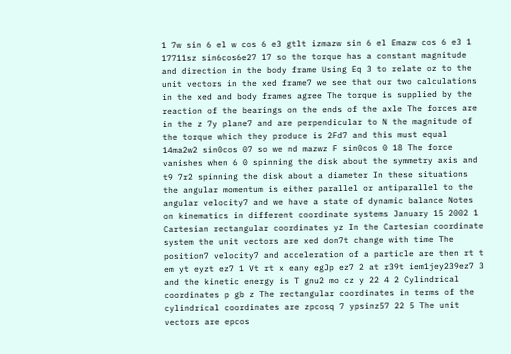1 7w sin 6 el w cos 6 e3 gtlt izmazw sin 6 el Emazw cos 6 e3 1 17711sz sin6cos6e27 17 so the torque has a constant magnitude and direction in the body frame Using Eq 3 to relate oz to the unit vectors in the xed frame7 we see that our two calculations in the xed and body frames agree The torque is supplied by the reaction of the bearings on the ends of the axle The forces are in the z 7y plane7 and are perpendicular to N the magnitude of the torque which they produce is 2Fd7 and this must equal 14ma2w2 sin0cos 07 so we nd mazwz F sin0cos 0 18 The force vanishes when 6 0 spinning the disk about the symmetry axis and t9 7r2 spinning the disk about a diameter In these situations the angular momentum is either parallel or antiparallel to the angular velocity7 and we have a state of dynamic balance Notes on kinematics in different coordinate systems January 15 2002 1 Cartesian rectangular coordinates yz In the Cartesian coordinate system the unit vectors are xed don7t change with time The position7 velocity7 and acceleration of a particle are then rt t em yt eyzt ez7 1 Vt rt x eany egJp ez7 2 at r39t iem1jey239ez7 3 and the kinetic energy is T gnu2 mo cz y 22 4 2 Cylindrical coordinates p gb z The rectangular coordinates in terms of the cylindrical coordinates are zpcosq 7 ypsinz57 22 5 The unit vectors are epcos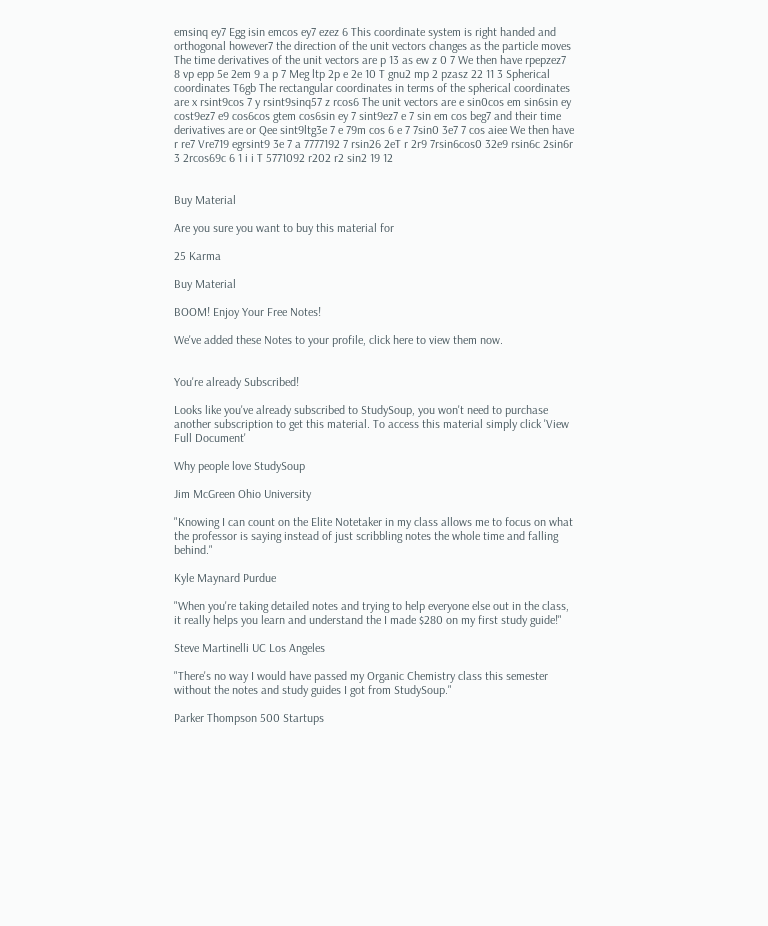emsinq ey7 Egg isin emcos ey7 ezez 6 This coordinate system is right handed and orthogonal however7 the direction of the unit vectors changes as the particle moves The time derivatives of the unit vectors are p 13 as ew z 0 7 We then have rpepzez7 8 vp epp 5e 2em 9 a p 7 Meg ltp 2p e 2e 10 T gnu2 mp 2 pzasz 22 11 3 Spherical coordinates T6gb The rectangular coordinates in terms of the spherical coordinates are x rsint9cos 7 y rsint9sinq57 z rcos6 The unit vectors are e sin0cos em sin6sin ey cost9ez7 e9 cos6cos gtem cos6sin ey 7 sint9ez7 e 7 sin em cos beg7 and their time derivatives are or Qee sint9ltg3e 7 e 79m cos 6 e 7 7sin0 3e7 7 cos aiee We then have r re7 Vre719 egrsint9 3e 7 a 7777192 7 rsin26 2eT r 2r9 7rsin6cos0 32e9 rsin6c 2sin6r 3 2rcos69c 6 1 i i T 5771092 r202 r2 sin2 19 12


Buy Material

Are you sure you want to buy this material for

25 Karma

Buy Material

BOOM! Enjoy Your Free Notes!

We've added these Notes to your profile, click here to view them now.


You're already Subscribed!

Looks like you've already subscribed to StudySoup, you won't need to purchase another subscription to get this material. To access this material simply click 'View Full Document'

Why people love StudySoup

Jim McGreen Ohio University

"Knowing I can count on the Elite Notetaker in my class allows me to focus on what the professor is saying instead of just scribbling notes the whole time and falling behind."

Kyle Maynard Purdue

"When you're taking detailed notes and trying to help everyone else out in the class, it really helps you learn and understand the I made $280 on my first study guide!"

Steve Martinelli UC Los Angeles

"There's no way I would have passed my Organic Chemistry class this semester without the notes and study guides I got from StudySoup."

Parker Thompson 500 Startups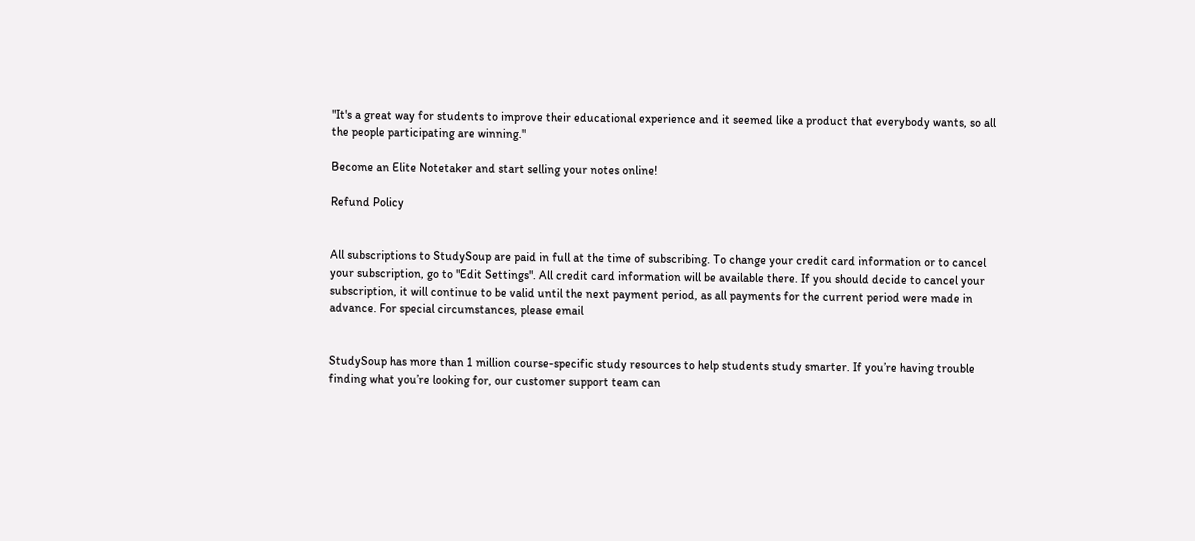"It's a great way for students to improve their educational experience and it seemed like a product that everybody wants, so all the people participating are winning."

Become an Elite Notetaker and start selling your notes online!

Refund Policy


All subscriptions to StudySoup are paid in full at the time of subscribing. To change your credit card information or to cancel your subscription, go to "Edit Settings". All credit card information will be available there. If you should decide to cancel your subscription, it will continue to be valid until the next payment period, as all payments for the current period were made in advance. For special circumstances, please email


StudySoup has more than 1 million course-specific study resources to help students study smarter. If you’re having trouble finding what you’re looking for, our customer support team can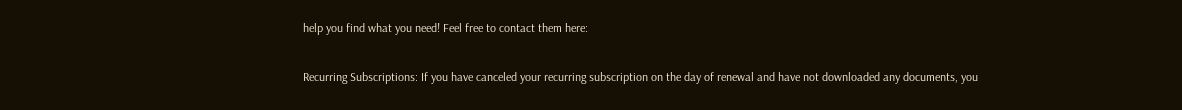help you find what you need! Feel free to contact them here:

Recurring Subscriptions: If you have canceled your recurring subscription on the day of renewal and have not downloaded any documents, you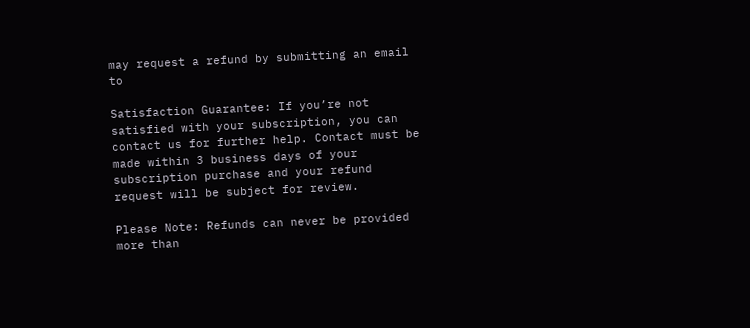may request a refund by submitting an email to

Satisfaction Guarantee: If you’re not satisfied with your subscription, you can contact us for further help. Contact must be made within 3 business days of your subscription purchase and your refund request will be subject for review.

Please Note: Refunds can never be provided more than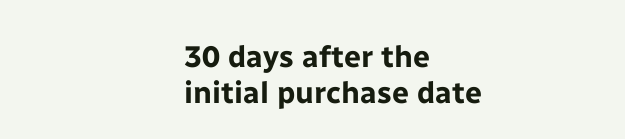30 days after the initial purchase date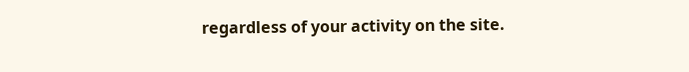regardless of your activity on the site.